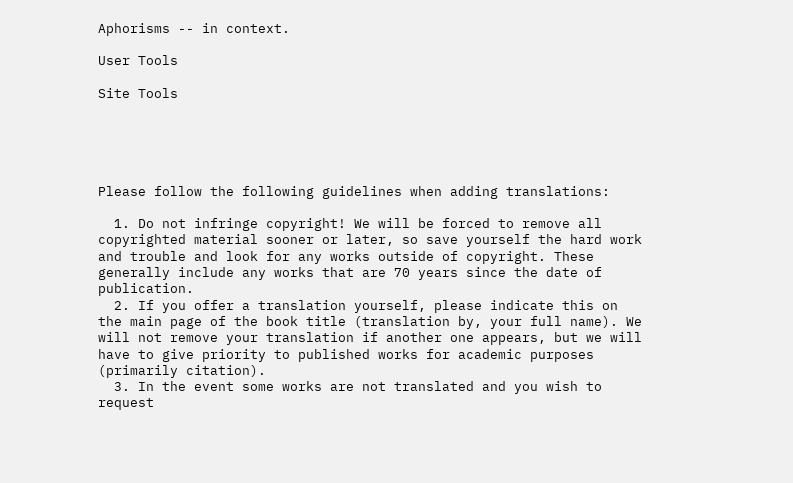Aphorisms -- in context.

User Tools

Site Tools





Please follow the following guidelines when adding translations:

  1. Do not infringe copyright! We will be forced to remove all copyrighted material sooner or later, so save yourself the hard work and trouble and look for any works outside of copyright. These generally include any works that are 70 years since the date of publication.
  2. If you offer a translation yourself, please indicate this on the main page of the book title (translation by, your full name). We will not remove your translation if another one appears, but we will have to give priority to published works for academic purposes (primarily citation).
  3. In the event some works are not translated and you wish to request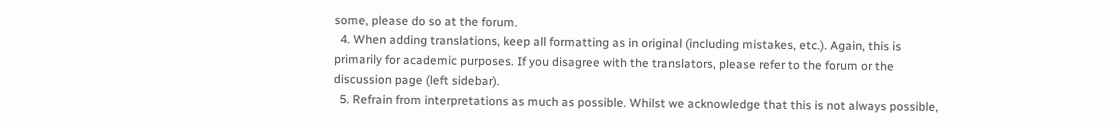some, please do so at the forum.
  4. When adding translations, keep all formatting as in original (including mistakes, etc.). Again, this is primarily for academic purposes. If you disagree with the translators, please refer to the forum or the discussion page (left sidebar).
  5. Refrain from interpretations as much as possible. Whilst we acknowledge that this is not always possible,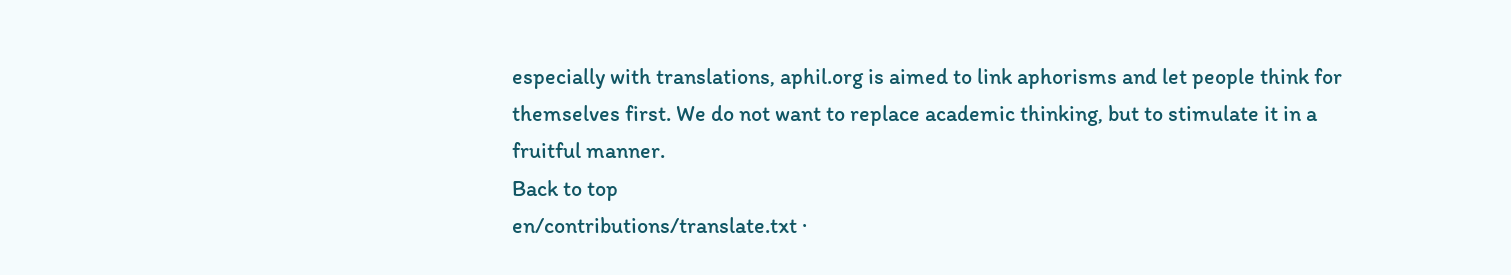especially with translations, aphil.org is aimed to link aphorisms and let people think for themselves first. We do not want to replace academic thinking, but to stimulate it in a fruitful manner.
Back to top
en/contributions/translate.txt ·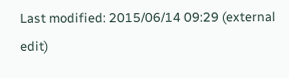Last modified: 2015/06/14 09:29 (external edit)